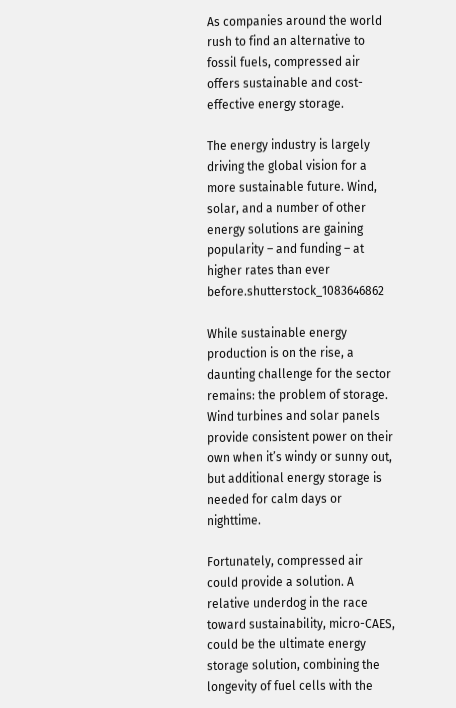As companies around the world rush to find an alternative to fossil fuels, compressed air offers sustainable and cost-effective energy storage.

The energy industry is largely driving the global vision for a more sustainable future. Wind, solar, and a number of other energy solutions are gaining popularity – and funding – at higher rates than ever before.shutterstock_1083646862

While sustainable energy production is on the rise, a daunting challenge for the sector remains: the problem of storage. Wind turbines and solar panels provide consistent power on their own when it’s windy or sunny out, but additional energy storage is needed for calm days or nighttime.

Fortunately, compressed air could provide a solution. A relative underdog in the race toward sustainability, micro-CAES, could be the ultimate energy storage solution, combining the longevity of fuel cells with the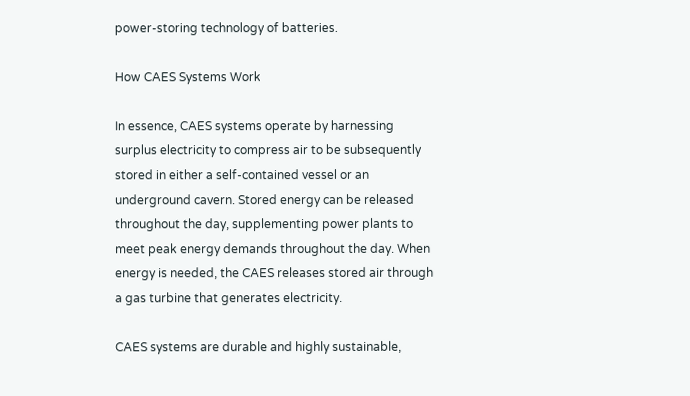power-storing technology of batteries.

How CAES Systems Work

In essence, CAES systems operate by harnessing surplus electricity to compress air to be subsequently stored in either a self-contained vessel or an underground cavern. Stored energy can be released throughout the day, supplementing power plants to meet peak energy demands throughout the day. When energy is needed, the CAES releases stored air through a gas turbine that generates electricity.

CAES systems are durable and highly sustainable,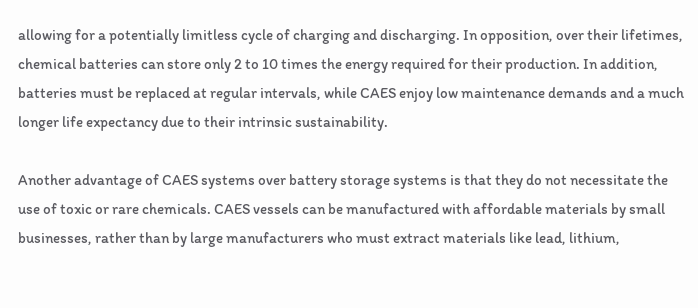allowing for a potentially limitless cycle of charging and discharging. In opposition, over their lifetimes, chemical batteries can store only 2 to 10 times the energy required for their production. In addition, batteries must be replaced at regular intervals, while CAES enjoy low maintenance demands and a much longer life expectancy due to their intrinsic sustainability.

Another advantage of CAES systems over battery storage systems is that they do not necessitate the use of toxic or rare chemicals. CAES vessels can be manufactured with affordable materials by small businesses, rather than by large manufacturers who must extract materials like lead, lithium,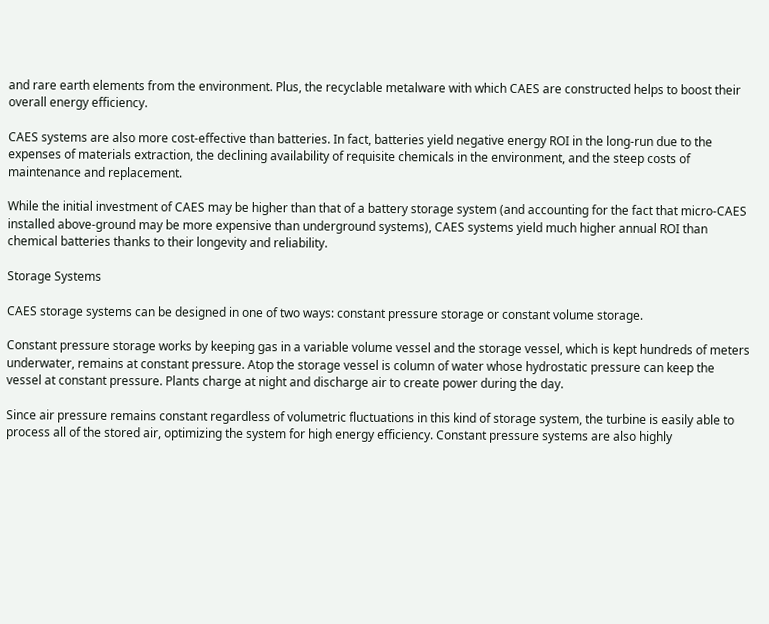and rare earth elements from the environment. Plus, the recyclable metalware with which CAES are constructed helps to boost their overall energy efficiency.

CAES systems are also more cost-effective than batteries. In fact, batteries yield negative energy ROI in the long-run due to the expenses of materials extraction, the declining availability of requisite chemicals in the environment, and the steep costs of maintenance and replacement.

While the initial investment of CAES may be higher than that of a battery storage system (and accounting for the fact that micro-CAES installed above-ground may be more expensive than underground systems), CAES systems yield much higher annual ROI than chemical batteries thanks to their longevity and reliability.

Storage Systems

CAES storage systems can be designed in one of two ways: constant pressure storage or constant volume storage.

Constant pressure storage works by keeping gas in a variable volume vessel and the storage vessel, which is kept hundreds of meters underwater, remains at constant pressure. Atop the storage vessel is column of water whose hydrostatic pressure can keep the vessel at constant pressure. Plants charge at night and discharge air to create power during the day.

Since air pressure remains constant regardless of volumetric fluctuations in this kind of storage system, the turbine is easily able to process all of the stored air, optimizing the system for high energy efficiency. Constant pressure systems are also highly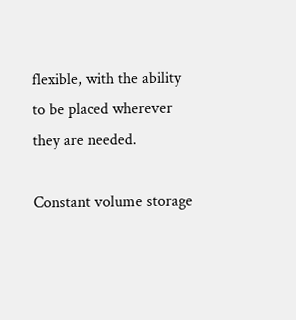flexible, with the ability to be placed wherever they are needed.

Constant volume storage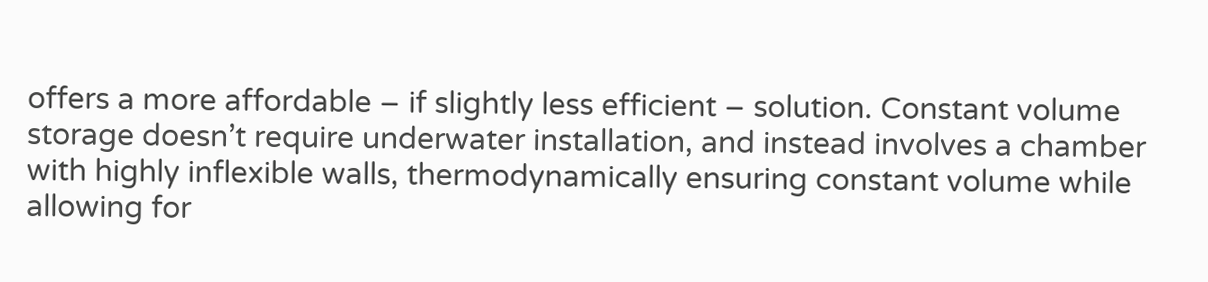offers a more affordable – if slightly less efficient – solution. Constant volume storage doesn’t require underwater installation, and instead involves a chamber with highly inflexible walls, thermodynamically ensuring constant volume while allowing for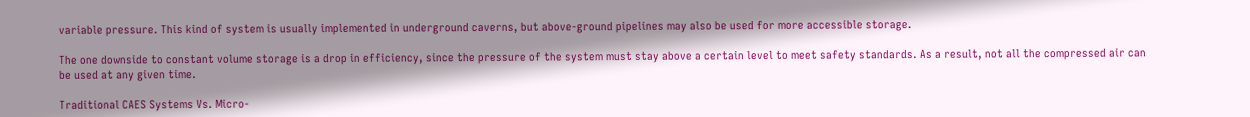variable pressure. This kind of system is usually implemented in underground caverns, but above-ground pipelines may also be used for more accessible storage.

The one downside to constant volume storage is a drop in efficiency, since the pressure of the system must stay above a certain level to meet safety standards. As a result, not all the compressed air can be used at any given time.

Traditional CAES Systems Vs. Micro-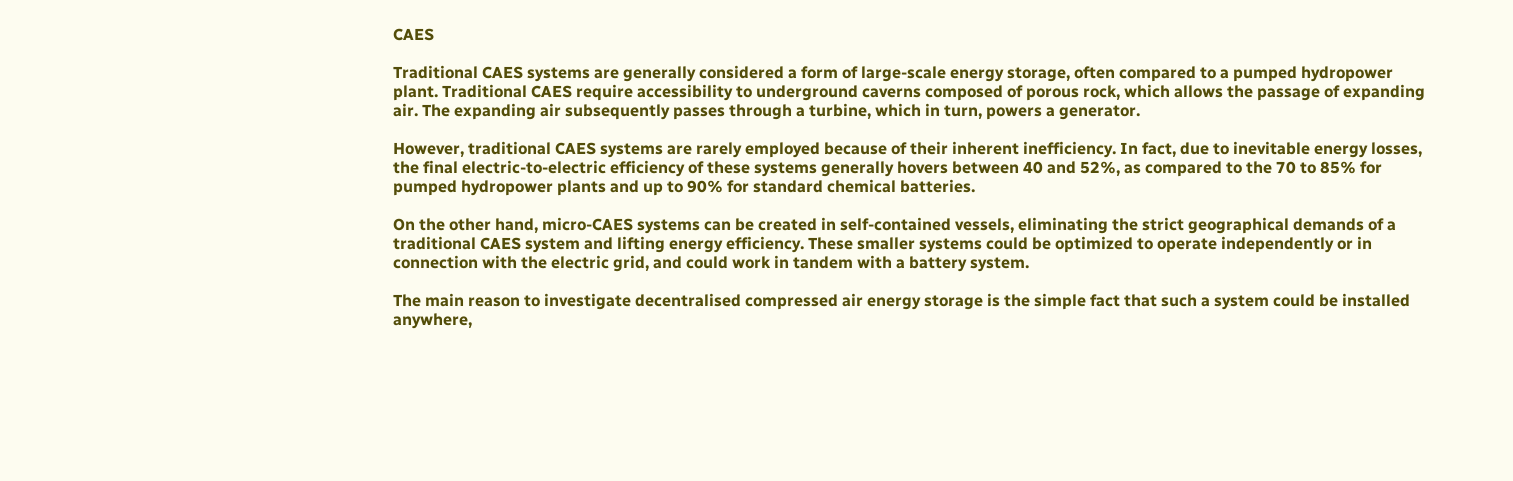CAES

Traditional CAES systems are generally considered a form of large-scale energy storage, often compared to a pumped hydropower plant. Traditional CAES require accessibility to underground caverns composed of porous rock, which allows the passage of expanding air. The expanding air subsequently passes through a turbine, which in turn, powers a generator.

However, traditional CAES systems are rarely employed because of their inherent inefficiency. In fact, due to inevitable energy losses, the final electric-to-electric efficiency of these systems generally hovers between 40 and 52%, as compared to the 70 to 85% for pumped hydropower plants and up to 90% for standard chemical batteries.

On the other hand, micro-CAES systems can be created in self-contained vessels, eliminating the strict geographical demands of a traditional CAES system and lifting energy efficiency. These smaller systems could be optimized to operate independently or in connection with the electric grid, and could work in tandem with a battery system.

The main reason to investigate decentralised compressed air energy storage is the simple fact that such a system could be installed anywhere,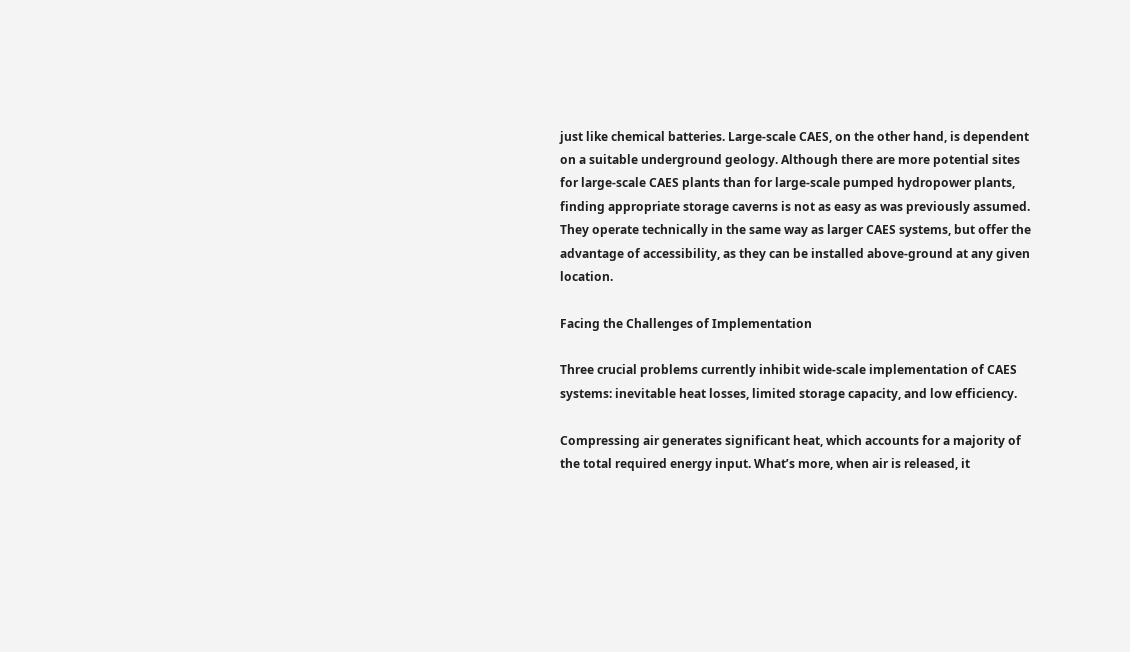just like chemical batteries. Large-scale CAES, on the other hand, is dependent on a suitable underground geology. Although there are more potential sites for large-scale CAES plants than for large-scale pumped hydropower plants, finding appropriate storage caverns is not as easy as was previously assumed. They operate technically in the same way as larger CAES systems, but offer the advantage of accessibility, as they can be installed above-ground at any given location.

Facing the Challenges of Implementation

Three crucial problems currently inhibit wide-scale implementation of CAES systems: inevitable heat losses, limited storage capacity, and low efficiency.

Compressing air generates significant heat, which accounts for a majority of the total required energy input. What’s more, when air is released, it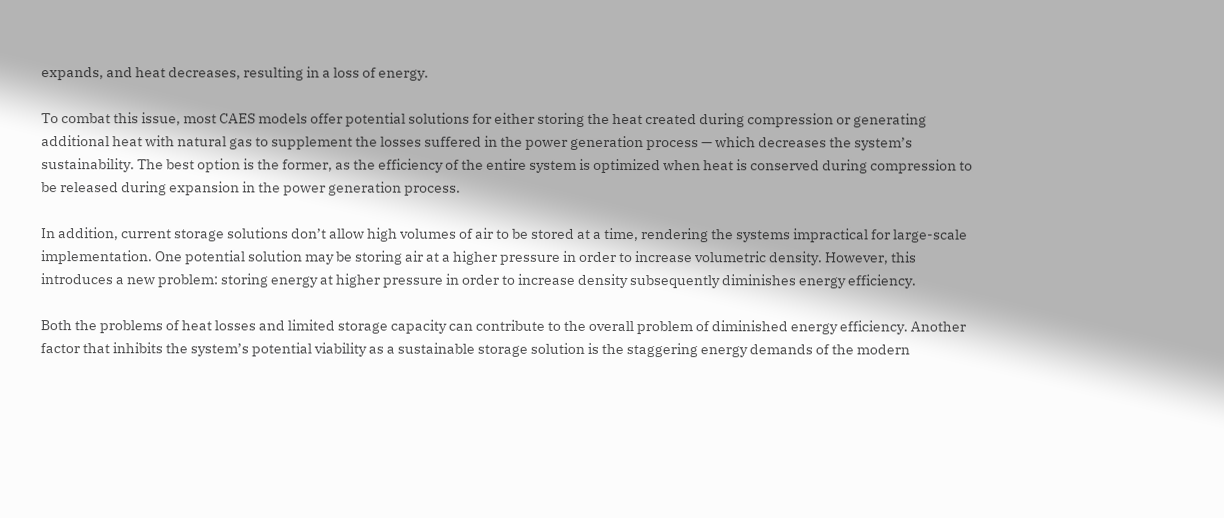expands, and heat decreases, resulting in a loss of energy.

To combat this issue, most CAES models offer potential solutions for either storing the heat created during compression or generating additional heat with natural gas to supplement the losses suffered in the power generation process — which decreases the system’s sustainability. The best option is the former, as the efficiency of the entire system is optimized when heat is conserved during compression to be released during expansion in the power generation process.

In addition, current storage solutions don’t allow high volumes of air to be stored at a time, rendering the systems impractical for large-scale implementation. One potential solution may be storing air at a higher pressure in order to increase volumetric density. However, this introduces a new problem: storing energy at higher pressure in order to increase density subsequently diminishes energy efficiency.

Both the problems of heat losses and limited storage capacity can contribute to the overall problem of diminished energy efficiency. Another factor that inhibits the system’s potential viability as a sustainable storage solution is the staggering energy demands of the modern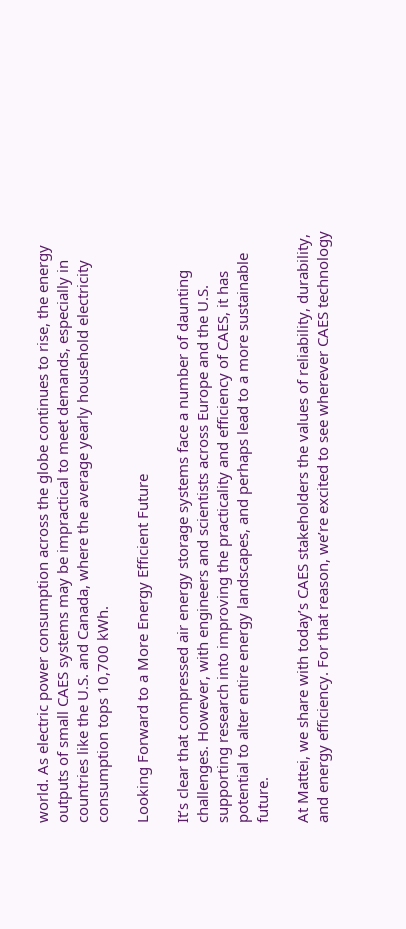world. As electric power consumption across the globe continues to rise, the energy outputs of small CAES systems may be impractical to meet demands, especially in countries like the U.S. and Canada, where the average yearly household electricity consumption tops 10,700 kWh.

Looking Forward to a More Energy Efficient Future

It’s clear that compressed air energy storage systems face a number of daunting challenges. However, with engineers and scientists across Europe and the U.S. supporting research into improving the practicality and efficiency of CAES, it has potential to alter entire energy landscapes, and perhaps lead to a more sustainable future.

At Mattei, we share with today’s CAES stakeholders the values of reliability, durability, and energy efficiency. For that reason, we’re excited to see wherever CAES technology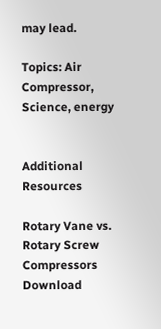may lead.

Topics: Air Compressor, Science, energy


Additional Resources

Rotary Vane vs. Rotary Screw Compressors Download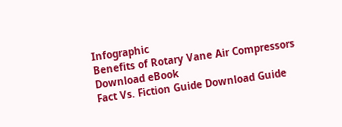Infographic
Benefits of Rotary Vane Air Compressors Download eBook
Fact Vs. Fiction Guide Download Guide